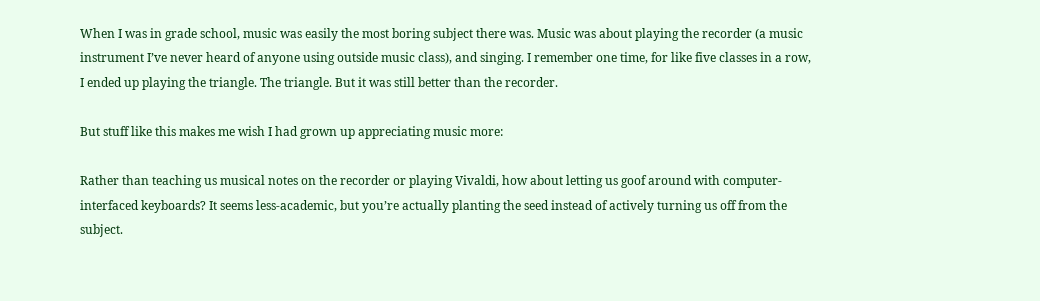When I was in grade school, music was easily the most boring subject there was. Music was about playing the recorder (a music instrument I’ve never heard of anyone using outside music class), and singing. I remember one time, for like five classes in a row, I ended up playing the triangle. The triangle. But it was still better than the recorder.

But stuff like this makes me wish I had grown up appreciating music more:

Rather than teaching us musical notes on the recorder or playing Vivaldi, how about letting us goof around with computer-interfaced keyboards? It seems less-academic, but you’re actually planting the seed instead of actively turning us off from the subject.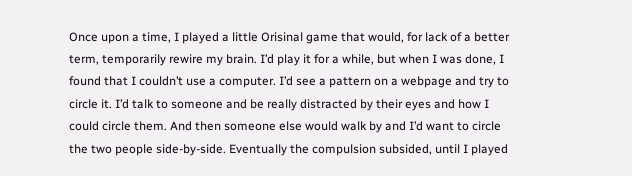Once upon a time, I played a little Orisinal game that would, for lack of a better term, temporarily rewire my brain. I’d play it for a while, but when I was done, I found that I couldn’t use a computer. I’d see a pattern on a webpage and try to circle it. I’d talk to someone and be really distracted by their eyes and how I could circle them. And then someone else would walk by and I’d want to circle the two people side-by-side. Eventually the compulsion subsided, until I played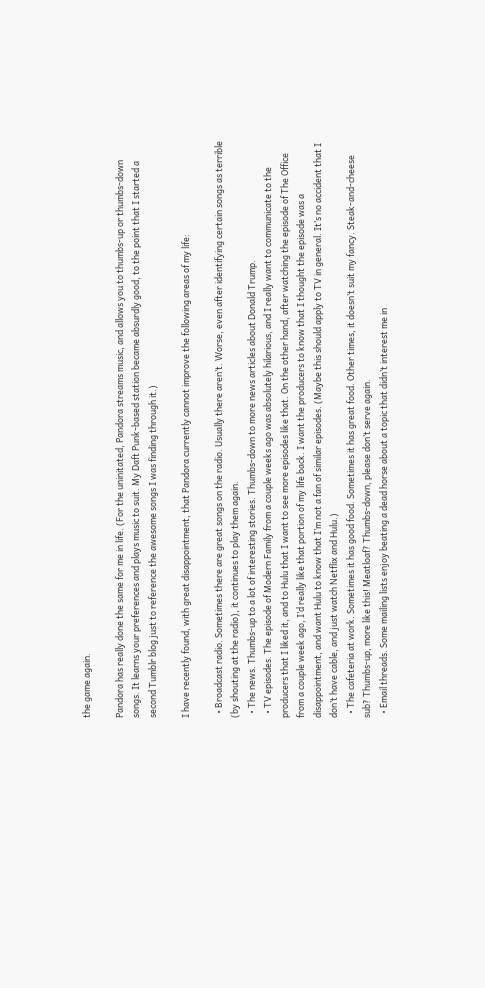the game again.

Pandora has really done the same for me in life. (For the uninitated, Pandora streams music, and allows you to thumbs-up or thumbs-down songs. It learns your preferences and plays music to suit. My Daft Punk-based station became absurdly good, to the point that I started a second Tumblr blog just to reference the awesome songs I was finding through it.)

I have recently found, with great disappointment, that Pandora currently cannot improve the following areas of my life:

  • Broadcast radio. Sometimes there are great songs on the radio. Usually there aren’t. Worse, even after identifying certain songs as terrible (by shouting at the radio), it continues to play them again.
  • The news. Thumbs-up to a lot of interesting stories. Thumbs-down to more news articles about Donald Trump.
  • TV episodes. The episode of Modern Family from a couple weeks ago was absolutely hilarious, and I really want to communicate to the producers that I liked it, and to Hulu that I want to see more episodes like that. On the other hand, after watching the episode of The Office from a couple week ago, I’d really like that portion of my life back. I want the producers to know that I thought the episode was a disappointment, and want Hulu to know that I’m not a fan of similar episodes. (Maybe this should apply to TV in general. It’s no accident that I don’t have cable, and just watch Netflix and Hulu.)
  • The cafeteria at work. Sometimes it has good food. Sometimes it has great food. Other times, it doesn’t suit my fancy. Steak-and-cheese sub? Thumbs-up, more like this! Meatloaf? Thumbs-down, please don’t serve again.
  • Email threads. Some mailing lists enjoy beating a dead horse about a topic that didn’t interest me in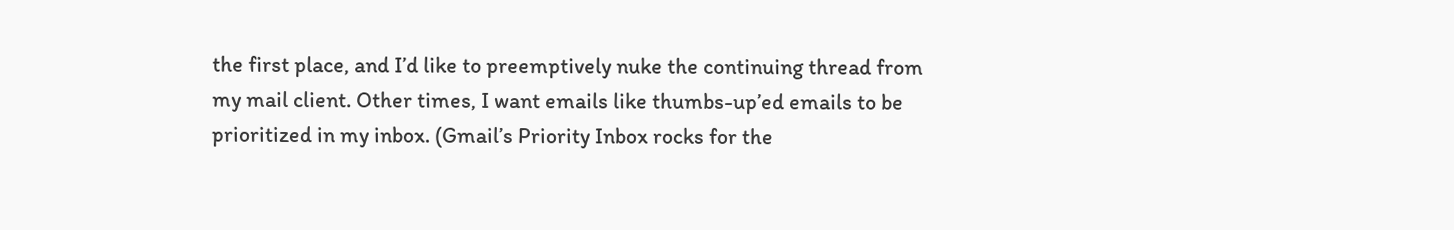the first place, and I’d like to preemptively nuke the continuing thread from my mail client. Other times, I want emails like thumbs-up’ed emails to be prioritized in my inbox. (Gmail’s Priority Inbox rocks for the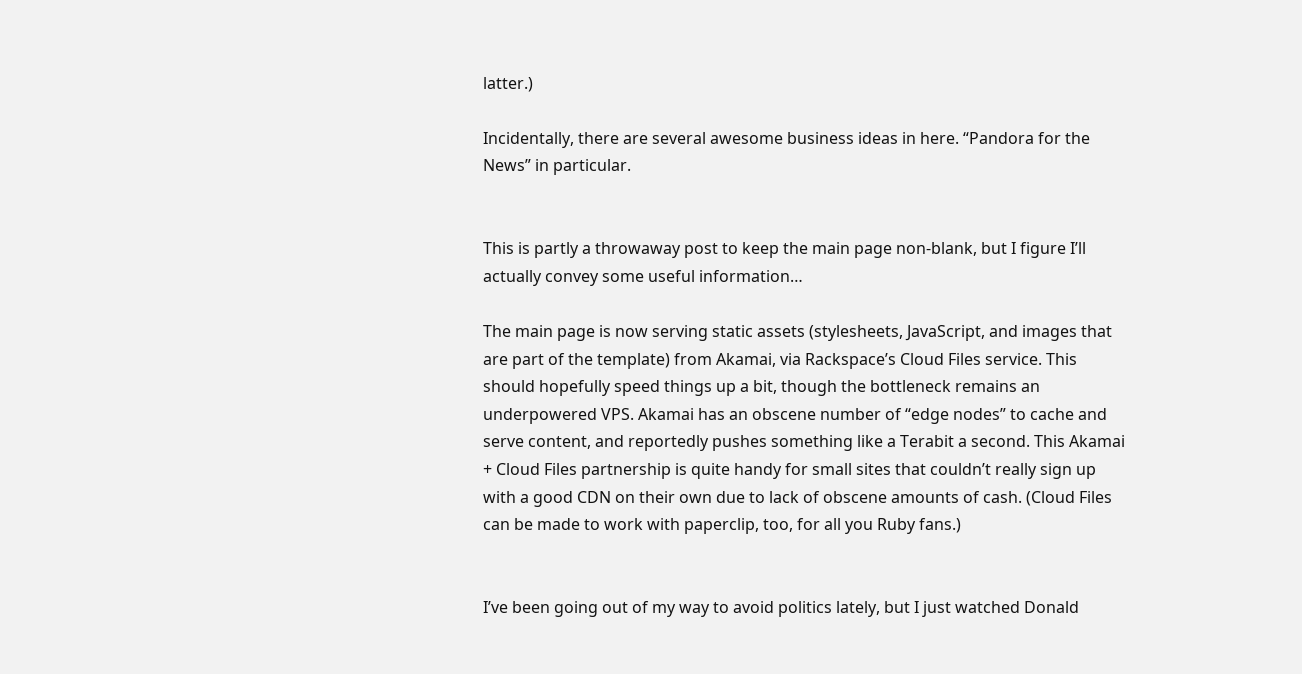latter.)

Incidentally, there are several awesome business ideas in here. “Pandora for the News” in particular.


This is partly a throwaway post to keep the main page non-blank, but I figure I’ll actually convey some useful information…

The main page is now serving static assets (stylesheets, JavaScript, and images that are part of the template) from Akamai, via Rackspace’s Cloud Files service. This should hopefully speed things up a bit, though the bottleneck remains an underpowered VPS. Akamai has an obscene number of “edge nodes” to cache and serve content, and reportedly pushes something like a Terabit a second. This Akamai + Cloud Files partnership is quite handy for small sites that couldn’t really sign up with a good CDN on their own due to lack of obscene amounts of cash. (Cloud Files can be made to work with paperclip, too, for all you Ruby fans.)


I’ve been going out of my way to avoid politics lately, but I just watched Donald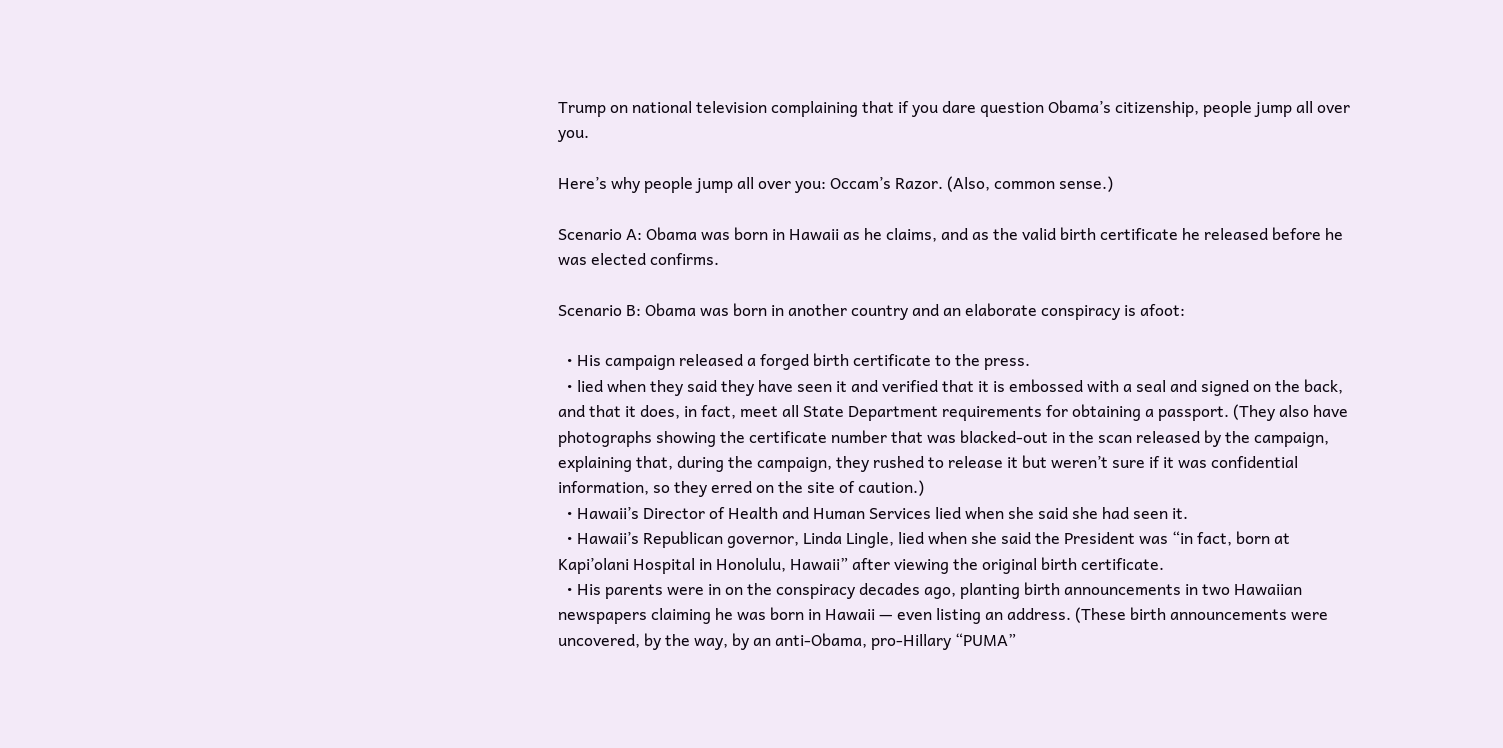Trump on national television complaining that if you dare question Obama’s citizenship, people jump all over you.

Here’s why people jump all over you: Occam’s Razor. (Also, common sense.)

Scenario A: Obama was born in Hawaii as he claims, and as the valid birth certificate he released before he was elected confirms.

Scenario B: Obama was born in another country and an elaborate conspiracy is afoot:

  • His campaign released a forged birth certificate to the press.
  • lied when they said they have seen it and verified that it is embossed with a seal and signed on the back, and that it does, in fact, meet all State Department requirements for obtaining a passport. (They also have photographs showing the certificate number that was blacked-out in the scan released by the campaign, explaining that, during the campaign, they rushed to release it but weren’t sure if it was confidential information, so they erred on the site of caution.)
  • Hawaii’s Director of Health and Human Services lied when she said she had seen it.
  • Hawaii’s Republican governor, Linda Lingle, lied when she said the President was “in fact, born at Kapi’olani Hospital in Honolulu, Hawaii” after viewing the original birth certificate.
  • His parents were in on the conspiracy decades ago, planting birth announcements in two Hawaiian newspapers claiming he was born in Hawaii — even listing an address. (These birth announcements were uncovered, by the way, by an anti-Obama, pro-Hillary “PUMA”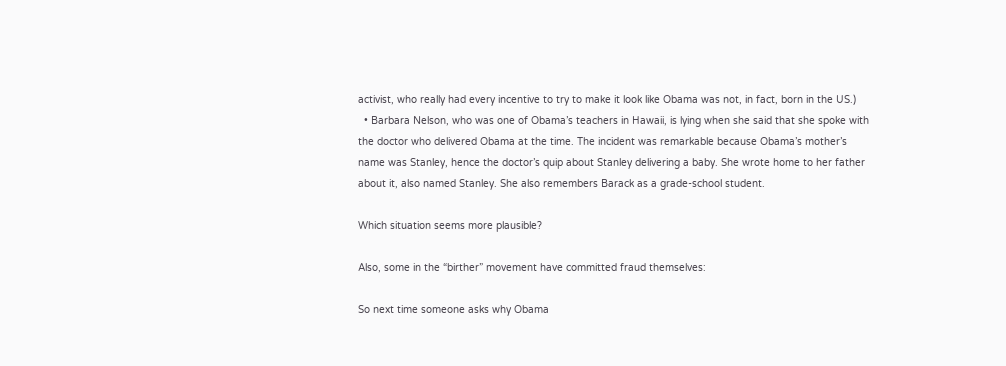activist, who really had every incentive to try to make it look like Obama was not, in fact, born in the US.)
  • Barbara Nelson, who was one of Obama’s teachers in Hawaii, is lying when she said that she spoke with the doctor who delivered Obama at the time. The incident was remarkable because Obama’s mother’s name was Stanley, hence the doctor’s quip about Stanley delivering a baby. She wrote home to her father about it, also named Stanley. She also remembers Barack as a grade-school student.

Which situation seems more plausible?

Also, some in the “birther” movement have committed fraud themselves:

So next time someone asks why Obama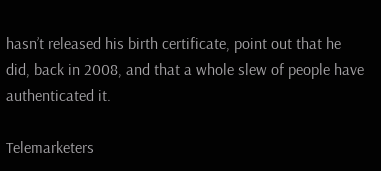hasn’t released his birth certificate, point out that he did, back in 2008, and that a whole slew of people have authenticated it.

Telemarketers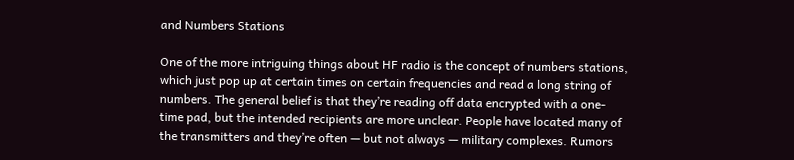and Numbers Stations

One of the more intriguing things about HF radio is the concept of numbers stations, which just pop up at certain times on certain frequencies and read a long string of numbers. The general belief is that they’re reading off data encrypted with a one-time pad, but the intended recipients are more unclear. People have located many of the transmitters and they’re often — but not always — military complexes. Rumors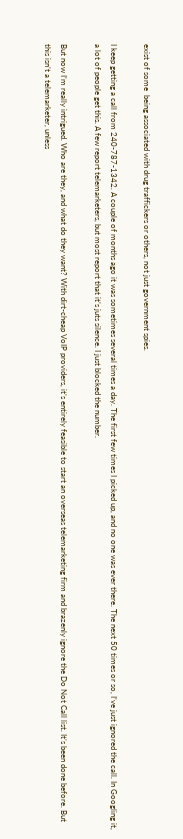exist of some  being associated with drug traffickers or others, not just government spies.

I keep getting a call from 240-787-1342. A couple of months ago it was sometimes several times a day. The first few times I picked up, and no one was ever there. The next 50 times or so, I’ve just ignored the call. In Googling it, a lot of people get this. A few report telemarketers, but most report that it’s juts silence. I just blocked the number.

But now I’m really intrigued. Who are they, and what do they want? With dirt-cheap VoIP providers, it’s entirely feasible to start an overseas telemarketing firm and brazenly ignore the Do Not Call list. It’s been done before. But this isn’t a telemarketer, unless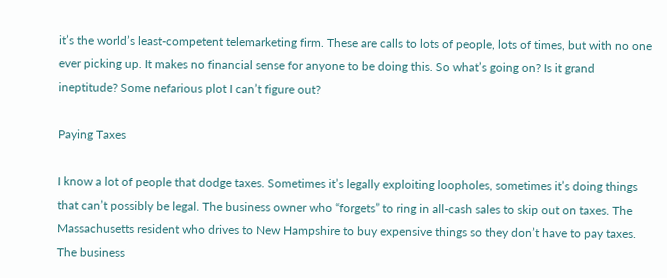it’s the world’s least-competent telemarketing firm. These are calls to lots of people, lots of times, but with no one ever picking up. It makes no financial sense for anyone to be doing this. So what’s going on? Is it grand ineptitude? Some nefarious plot I can’t figure out?

Paying Taxes

I know a lot of people that dodge taxes. Sometimes it’s legally exploiting loopholes, sometimes it’s doing things that can’t possibly be legal. The business owner who “forgets” to ring in all-cash sales to skip out on taxes. The Massachusetts resident who drives to New Hampshire to buy expensive things so they don’t have to pay taxes. The business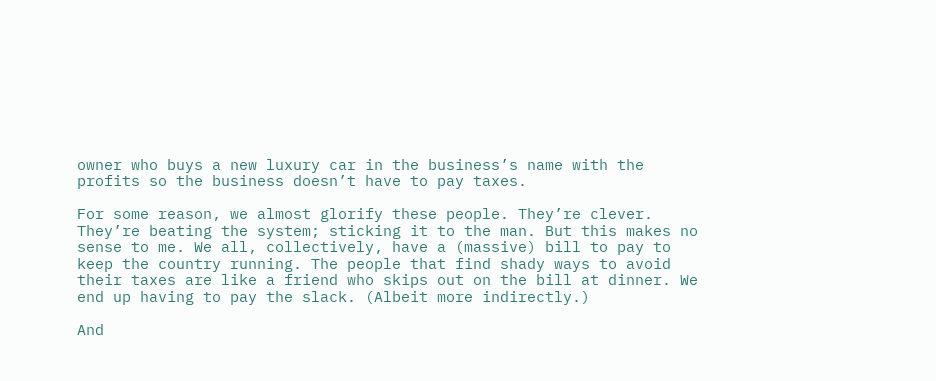owner who buys a new luxury car in the business’s name with the profits so the business doesn’t have to pay taxes.

For some reason, we almost glorify these people. They’re clever. They’re beating the system; sticking it to the man. But this makes no sense to me. We all, collectively, have a (massive) bill to pay to keep the country running. The people that find shady ways to avoid their taxes are like a friend who skips out on the bill at dinner. We end up having to pay the slack. (Albeit more indirectly.)

And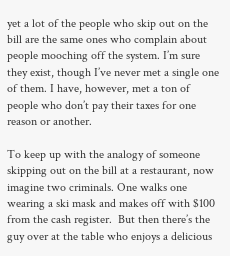yet a lot of the people who skip out on the bill are the same ones who complain about people mooching off the system. I’m sure they exist, though I’ve never met a single one of them. I have, however, met a ton of people who don’t pay their taxes for one reason or another.

To keep up with the analogy of someone skipping out on the bill at a restaurant, now imagine two criminals. One walks one wearing a ski mask and makes off with $100 from the cash register.  But then there’s the guy over at the table who enjoys a delicious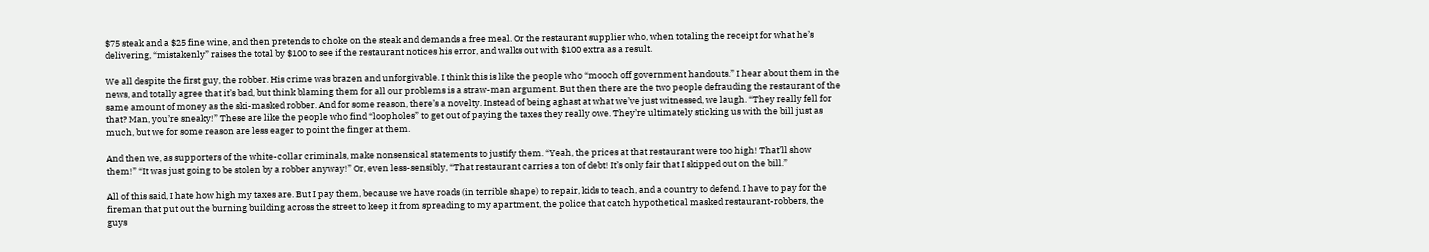$75 steak and a $25 fine wine, and then pretends to choke on the steak and demands a free meal. Or the restaurant supplier who, when totaling the receipt for what he’s delivering, “mistakenly” raises the total by $100 to see if the restaurant notices his error, and walks out with $100 extra as a result.

We all despite the first guy, the robber. His crime was brazen and unforgivable. I think this is like the people who “mooch off government handouts.” I hear about them in the news, and totally agree that it’s bad, but think blaming them for all our problems is a straw-man argument. But then there are the two people defrauding the restaurant of the same amount of money as the ski-masked robber. And for some reason, there’s a novelty. Instead of being aghast at what we’ve just witnessed, we laugh. “They really fell for that? Man, you’re sneaky!” These are like the people who find “loopholes” to get out of paying the taxes they really owe. They’re ultimately sticking us with the bill just as much, but we for some reason are less eager to point the finger at them.

And then we, as supporters of the white-collar criminals, make nonsensical statements to justify them. “Yeah, the prices at that restaurant were too high! That’ll show them!” “It was just going to be stolen by a robber anyway!” Or, even less-sensibly, “That restaurant carries a ton of debt! It’s only fair that I skipped out on the bill.”

All of this said, I hate how high my taxes are. But I pay them, because we have roads (in terrible shape) to repair, kids to teach, and a country to defend. I have to pay for the fireman that put out the burning building across the street to keep it from spreading to my apartment, the police that catch hypothetical masked restaurant-robbers, the guys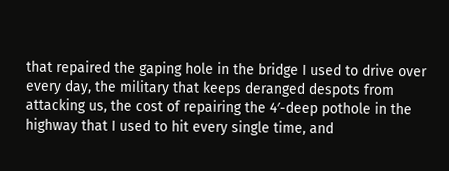that repaired the gaping hole in the bridge I used to drive over every day, the military that keeps deranged despots from attacking us, the cost of repairing the 4′-deep pothole in the highway that I used to hit every single time, and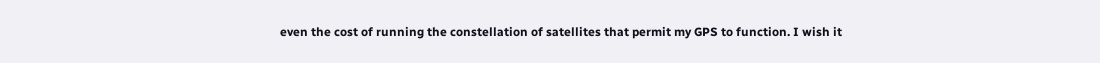even the cost of running the constellation of satellites that permit my GPS to function. I wish it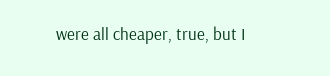were all cheaper, true, but I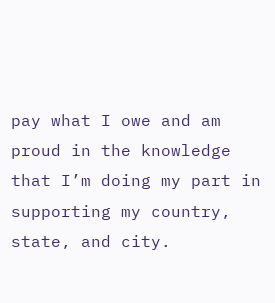pay what I owe and am proud in the knowledge that I’m doing my part in supporting my country, state, and city.